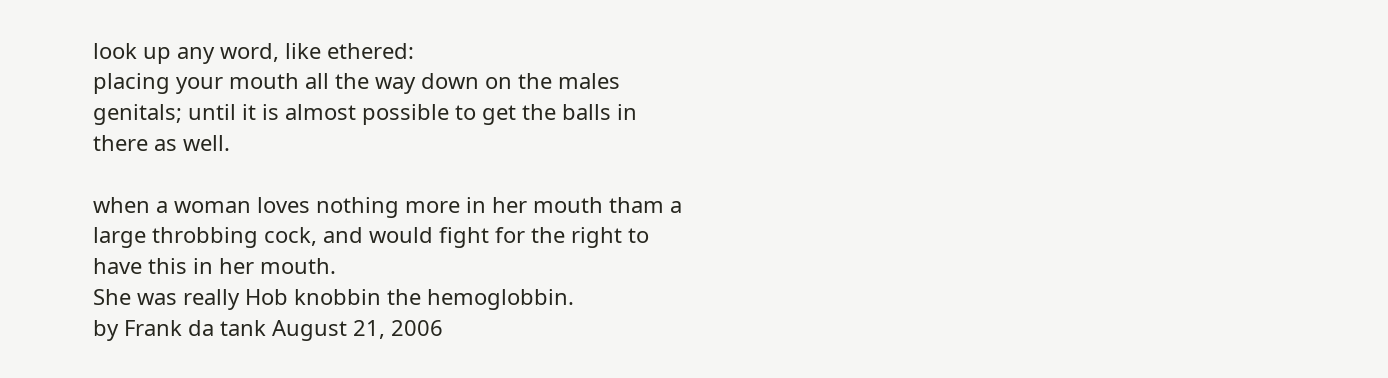look up any word, like ethered:
placing your mouth all the way down on the males genitals; until it is almost possible to get the balls in there as well.

when a woman loves nothing more in her mouth tham a large throbbing cock, and would fight for the right to have this in her mouth.
She was really Hob knobbin the hemoglobbin.
by Frank da tank August 21, 2006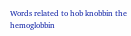Words related to hob knobbin the hemoglobbin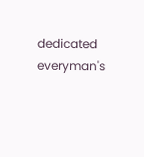dedicated everyman's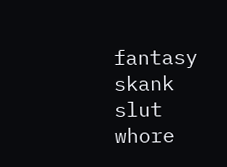fantasy skank slut whore